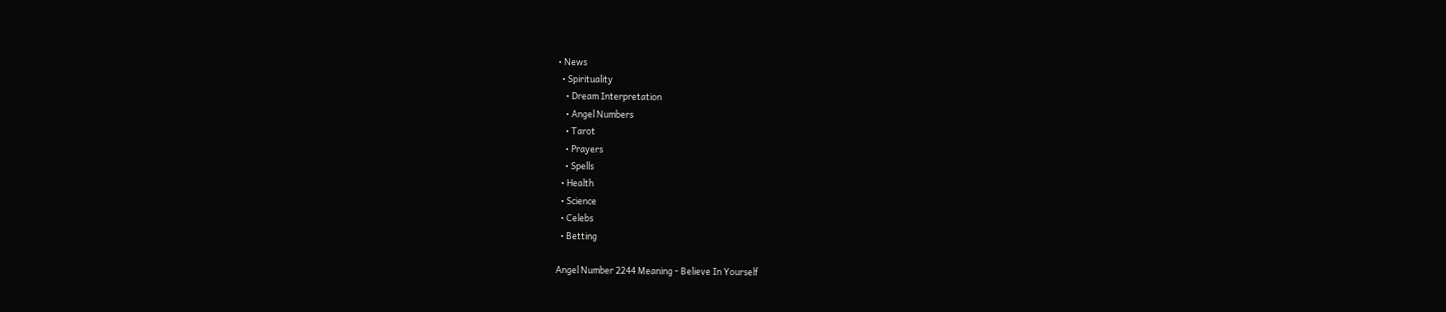• News
  • Spirituality
    • Dream Interpretation
    • Angel Numbers
    • Tarot
    • Prayers
    • Spells
  • Health
  • Science
  • Celebs
  • Betting

Angel Number 2244 Meaning - Believe In Yourself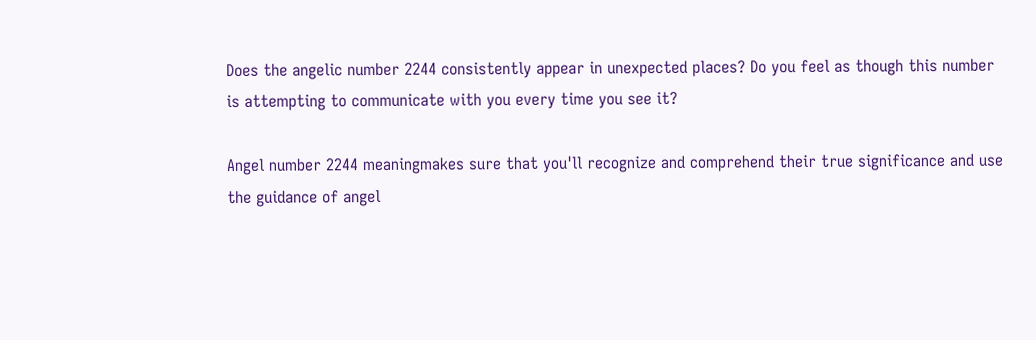Does the angelic number 2244 consistently appear in unexpected places? Do you feel as though this number is attempting to communicate with you every time you see it?

Angel number 2244 meaningmakes sure that you'll recognize and comprehend their true significance and use the guidance of angel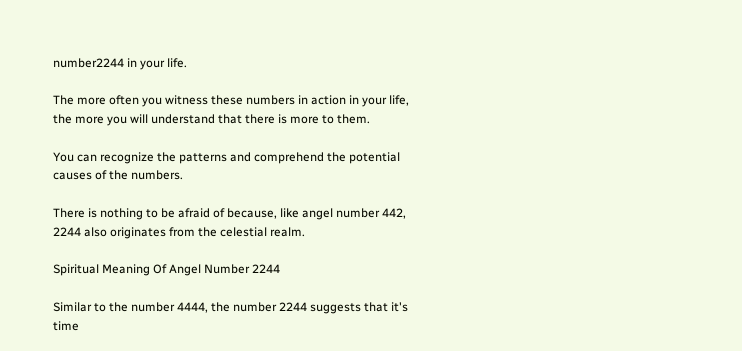number2244 in your life.

The more often you witness these numbers in action in your life, the more you will understand that there is more to them.

You can recognize the patterns and comprehend the potential causes of the numbers.

There is nothing to be afraid of because, like angel number 442, 2244 also originates from the celestial realm.

Spiritual Meaning Of Angel Number 2244

Similar to the number 4444, the number 2244 suggests that it's time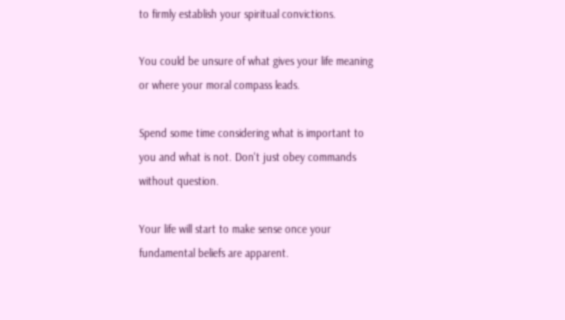to firmly establish your spiritual convictions.

You could be unsure of what gives your life meaning or where your moral compass leads.

Spend some time considering what is important to you and what is not. Don't just obey commands without question.

Your life will start to make sense once your fundamental beliefs are apparent.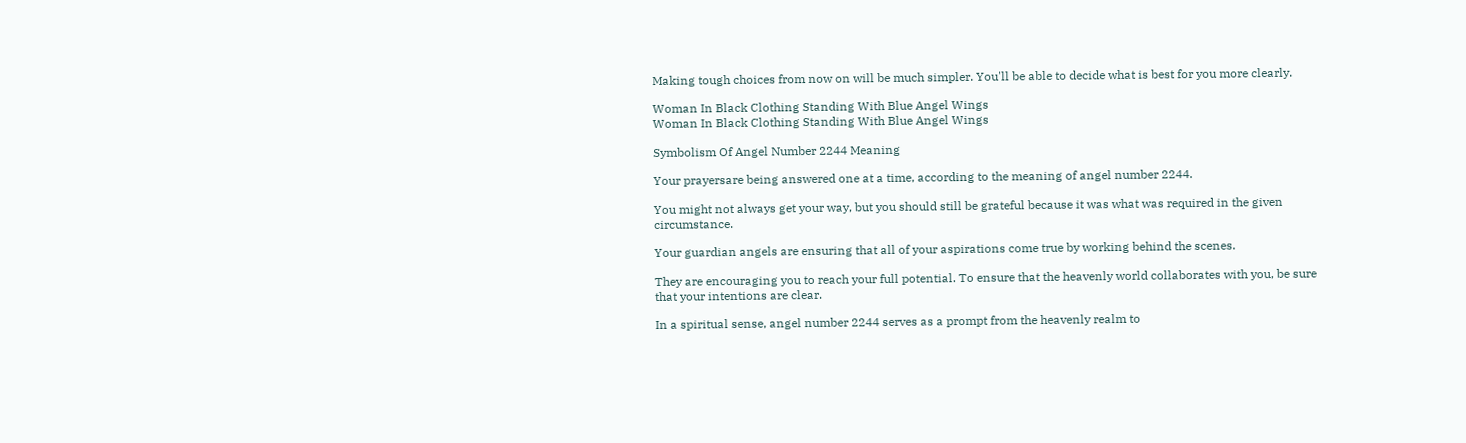Making tough choices from now on will be much simpler. You'll be able to decide what is best for you more clearly.

Woman In Black Clothing Standing With Blue Angel Wings
Woman In Black Clothing Standing With Blue Angel Wings

Symbolism Of Angel Number 2244 Meaning

Your prayersare being answered one at a time, according to the meaning of angel number 2244.

You might not always get your way, but you should still be grateful because it was what was required in the given circumstance.

Your guardian angels are ensuring that all of your aspirations come true by working behind the scenes.

They are encouraging you to reach your full potential. To ensure that the heavenly world collaborates with you, be sure that your intentions are clear.

In a spiritual sense, angel number 2244 serves as a prompt from the heavenly realm to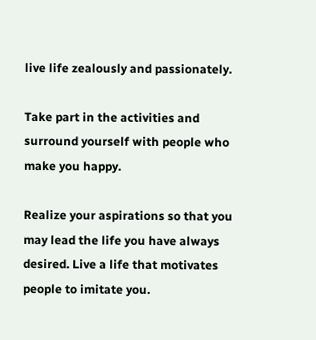live life zealously and passionately.

Take part in the activities and surround yourself with people who make you happy.

Realize your aspirations so that you may lead the life you have always desired. Live a life that motivates people to imitate you.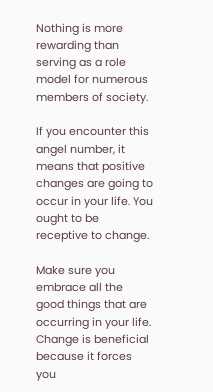Nothing is more rewarding than serving as a role model for numerous members of society.

If you encounter this angel number, it means that positive changes are going to occur in your life. You ought to be receptive to change.

Make sure you embrace all the good things that are occurring in your life. Change is beneficial because it forces you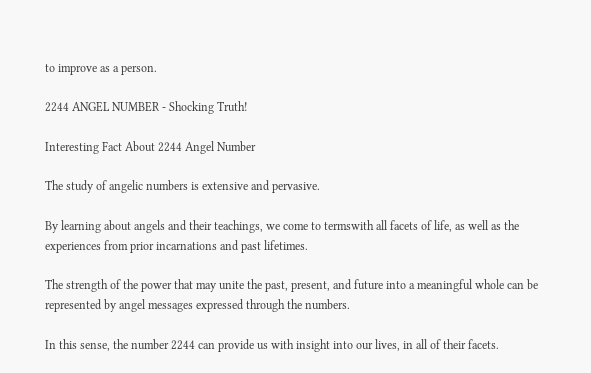to improve as a person.

2244 ANGEL NUMBER - Shocking Truth!

Interesting Fact About 2244 Angel Number

The study of angelic numbers is extensive and pervasive.

By learning about angels and their teachings, we come to termswith all facets of life, as well as the experiences from prior incarnations and past lifetimes.

The strength of the power that may unite the past, present, and future into a meaningful whole can be represented by angel messages expressed through the numbers.

In this sense, the number 2244 can provide us with insight into our lives, in all of their facets.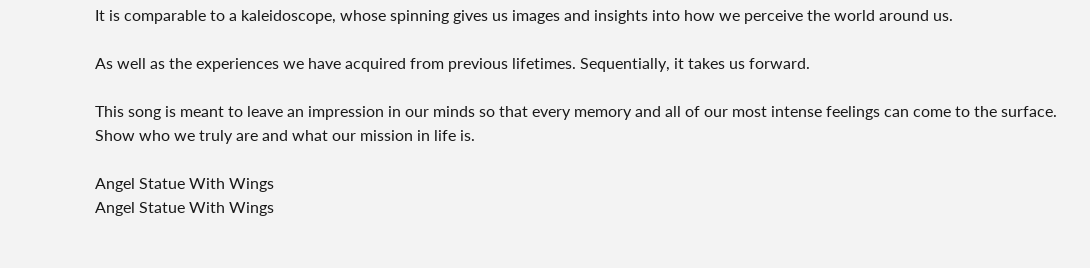It is comparable to a kaleidoscope, whose spinning gives us images and insights into how we perceive the world around us.

As well as the experiences we have acquired from previous lifetimes. Sequentially, it takes us forward.

This song is meant to leave an impression in our minds so that every memory and all of our most intense feelings can come to the surface. Show who we truly are and what our mission in life is.

Angel Statue With Wings
Angel Statue With Wings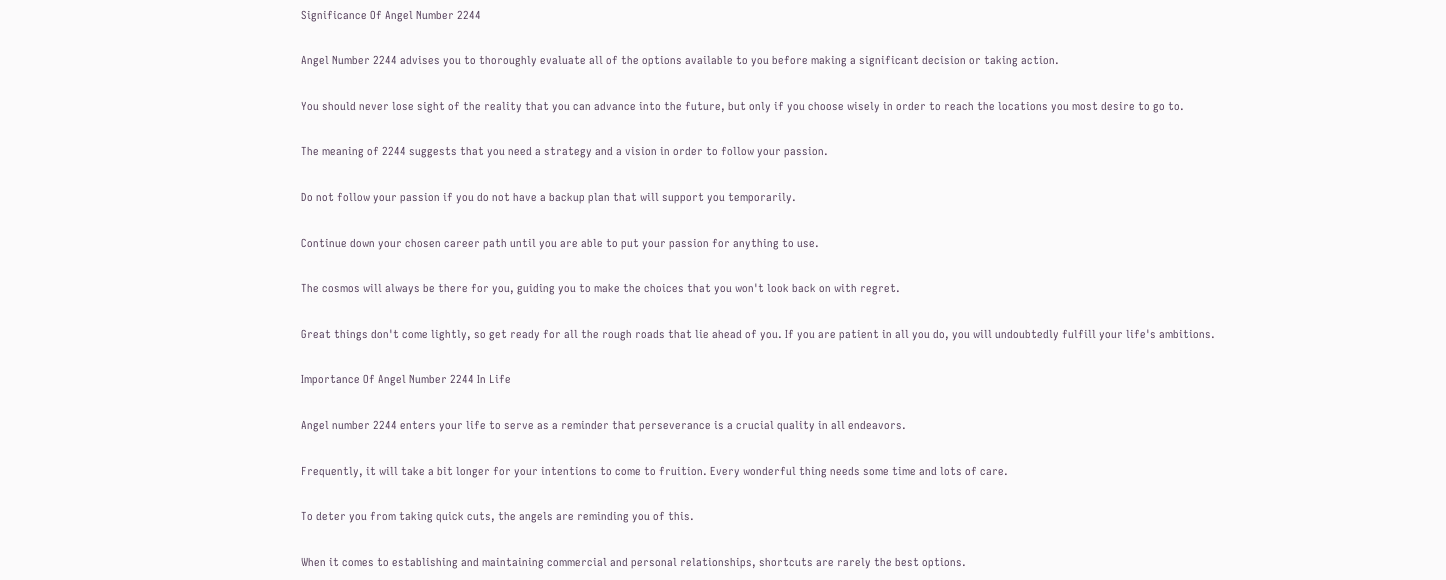Significance Of Angel Number 2244

Angel Number 2244 advises you to thoroughly evaluate all of the options available to you before making a significant decision or taking action.

You should never lose sight of the reality that you can advance into the future, but only if you choose wisely in order to reach the locations you most desire to go to.

The meaning of 2244 suggests that you need a strategy and a vision in order to follow your passion.

Do not follow your passion if you do not have a backup plan that will support you temporarily.

Continue down your chosen career path until you are able to put your passion for anything to use.

The cosmos will always be there for you, guiding you to make the choices that you won't look back on with regret.

Great things don't come lightly, so get ready for all the rough roads that lie ahead of you. If you are patient in all you do, you will undoubtedly fulfill your life's ambitions.

Importance Of Angel Number 2244 In Life

Angel number 2244 enters your life to serve as a reminder that perseverance is a crucial quality in all endeavors.

Frequently, it will take a bit longer for your intentions to come to fruition. Every wonderful thing needs some time and lots of care.

To deter you from taking quick cuts, the angels are reminding you of this.

When it comes to establishing and maintaining commercial and personal relationships, shortcuts are rarely the best options.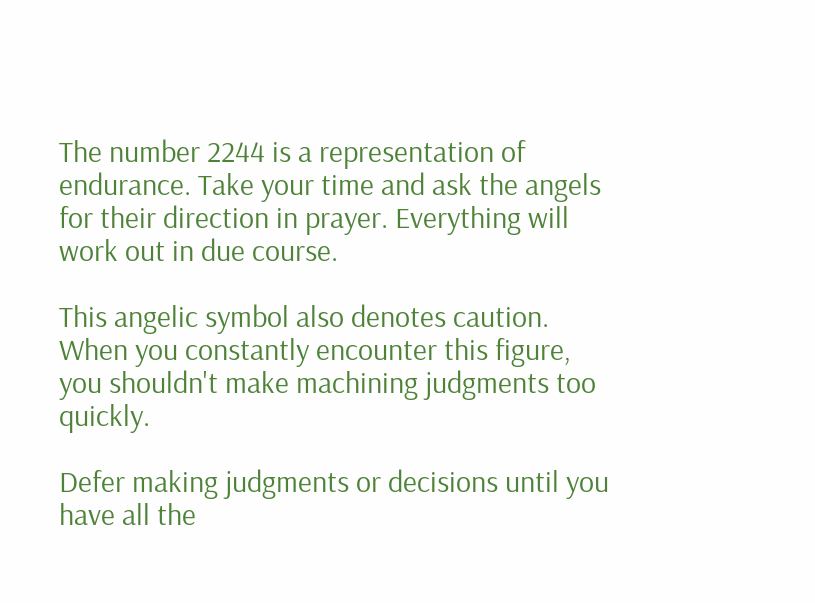The number 2244 is a representation of endurance. Take your time and ask the angels for their direction in prayer. Everything will work out in due course.

This angelic symbol also denotes caution. When you constantly encounter this figure, you shouldn't make machining judgments too quickly.

Defer making judgments or decisions until you have all the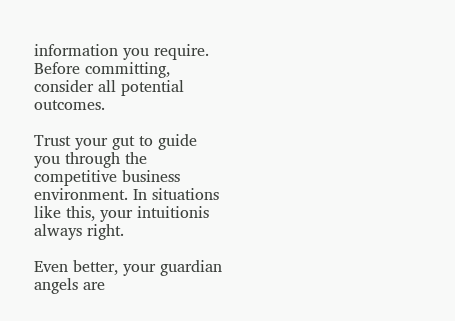information you require. Before committing, consider all potential outcomes.

Trust your gut to guide you through the competitive business environment. In situations like this, your intuitionis always right.

Even better, your guardian angels are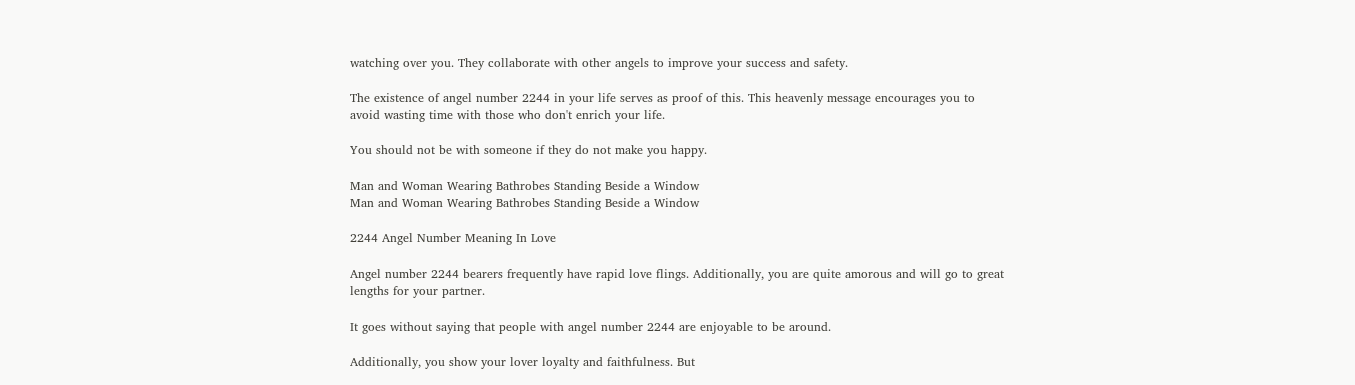watching over you. They collaborate with other angels to improve your success and safety.

The existence of angel number 2244 in your life serves as proof of this. This heavenly message encourages you to avoid wasting time with those who don't enrich your life.

You should not be with someone if they do not make you happy.

Man and Woman Wearing Bathrobes Standing Beside a Window
Man and Woman Wearing Bathrobes Standing Beside a Window

2244 Angel Number Meaning In Love

Angel number 2244 bearers frequently have rapid love flings. Additionally, you are quite amorous and will go to great lengths for your partner.

It goes without saying that people with angel number 2244 are enjoyable to be around.

Additionally, you show your lover loyalty and faithfulness. But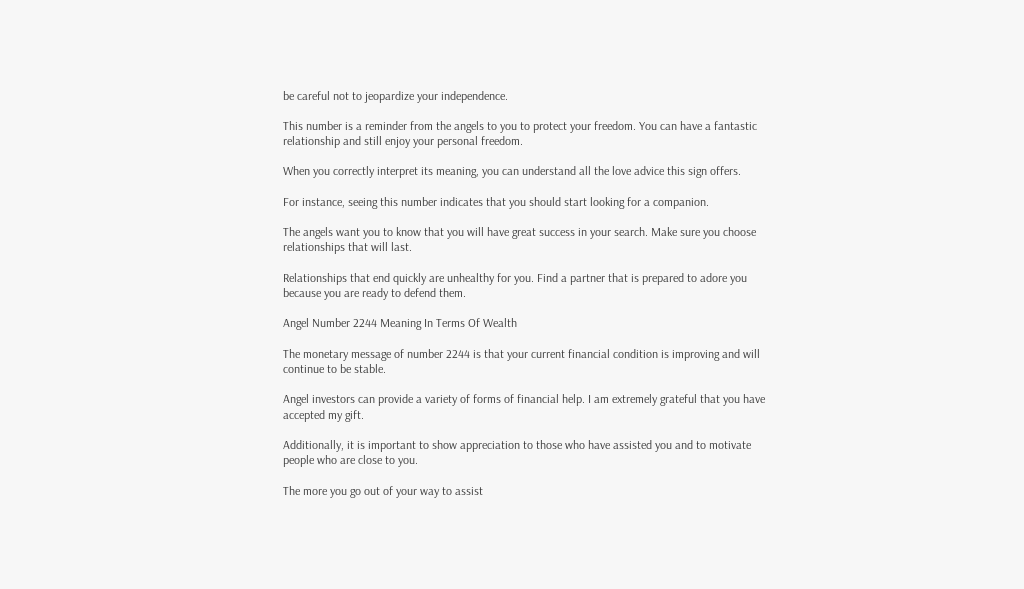be careful not to jeopardize your independence.

This number is a reminder from the angels to you to protect your freedom. You can have a fantastic relationship and still enjoy your personal freedom.

When you correctly interpret its meaning, you can understand all the love advice this sign offers.

For instance, seeing this number indicates that you should start looking for a companion.

The angels want you to know that you will have great success in your search. Make sure you choose relationships that will last.

Relationships that end quickly are unhealthy for you. Find a partner that is prepared to adore you because you are ready to defend them.

Angel Number 2244 Meaning In Terms Of Wealth

The monetary message of number 2244 is that your current financial condition is improving and will continue to be stable.

Angel investors can provide a variety of forms of financial help. I am extremely grateful that you have accepted my gift.

Additionally, it is important to show appreciation to those who have assisted you and to motivate people who are close to you.

The more you go out of your way to assist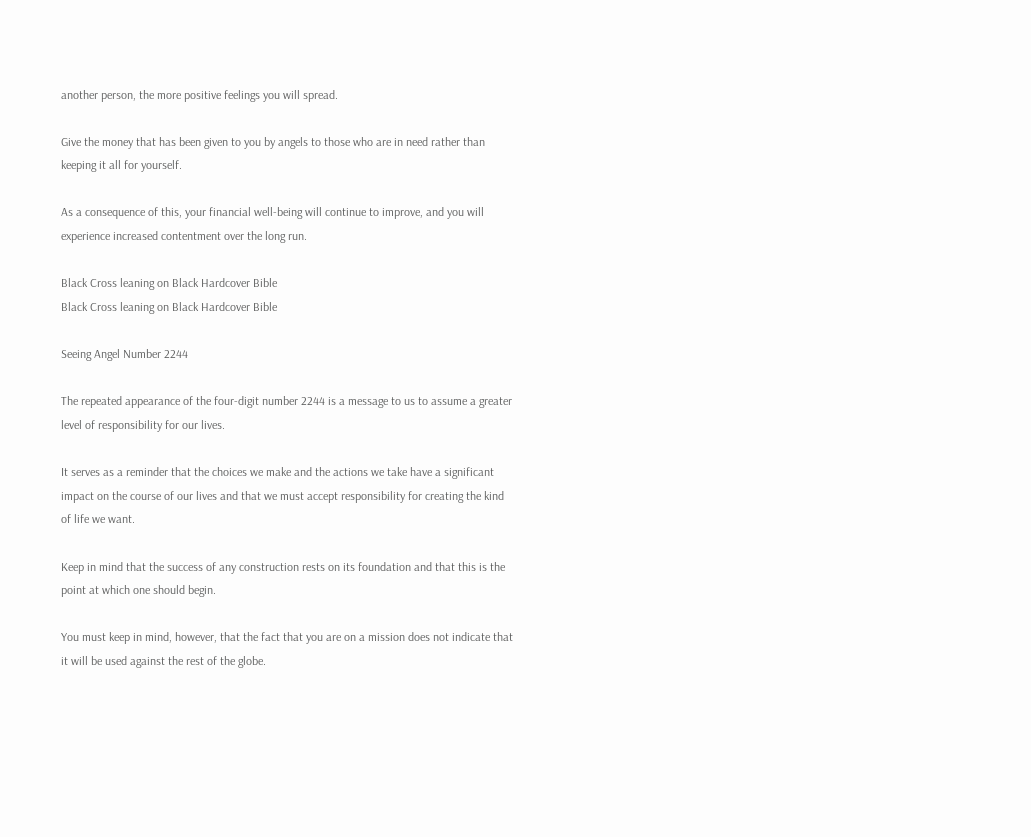another person, the more positive feelings you will spread.

Give the money that has been given to you by angels to those who are in need rather than keeping it all for yourself.

As a consequence of this, your financial well-being will continue to improve, and you will experience increased contentment over the long run.

Black Cross leaning on Black Hardcover Bible
Black Cross leaning on Black Hardcover Bible

Seeing Angel Number 2244

The repeated appearance of the four-digit number 2244 is a message to us to assume a greater level of responsibility for our lives.

It serves as a reminder that the choices we make and the actions we take have a significant impact on the course of our lives and that we must accept responsibility for creating the kind of life we want.

Keep in mind that the success of any construction rests on its foundation and that this is the point at which one should begin.

You must keep in mind, however, that the fact that you are on a mission does not indicate that it will be used against the rest of the globe.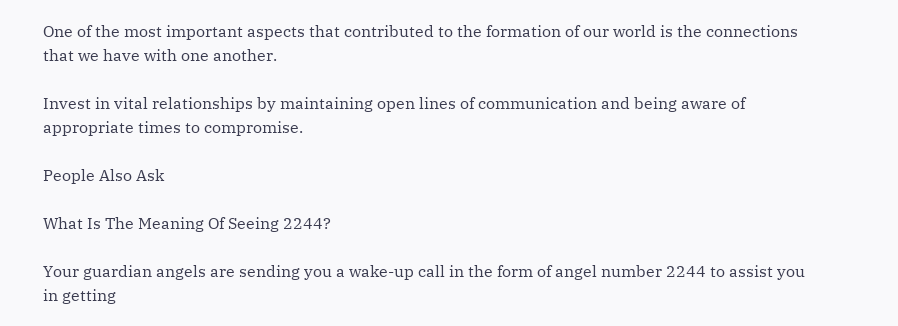One of the most important aspects that contributed to the formation of our world is the connections that we have with one another.

Invest in vital relationships by maintaining open lines of communication and being aware of appropriate times to compromise.

People Also Ask

What Is The Meaning Of Seeing 2244?

Your guardian angels are sending you a wake-up call in the form of angel number 2244 to assist you in getting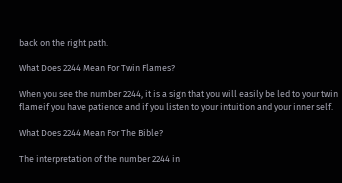back on the right path.

What Does 2244 Mean For Twin Flames?

When you see the number 2244, it is a sign that you will easily be led to your twin flameif you have patience and if you listen to your intuition and your inner self.

What Does 2244 Mean For The Bible?

The interpretation of the number 2244 in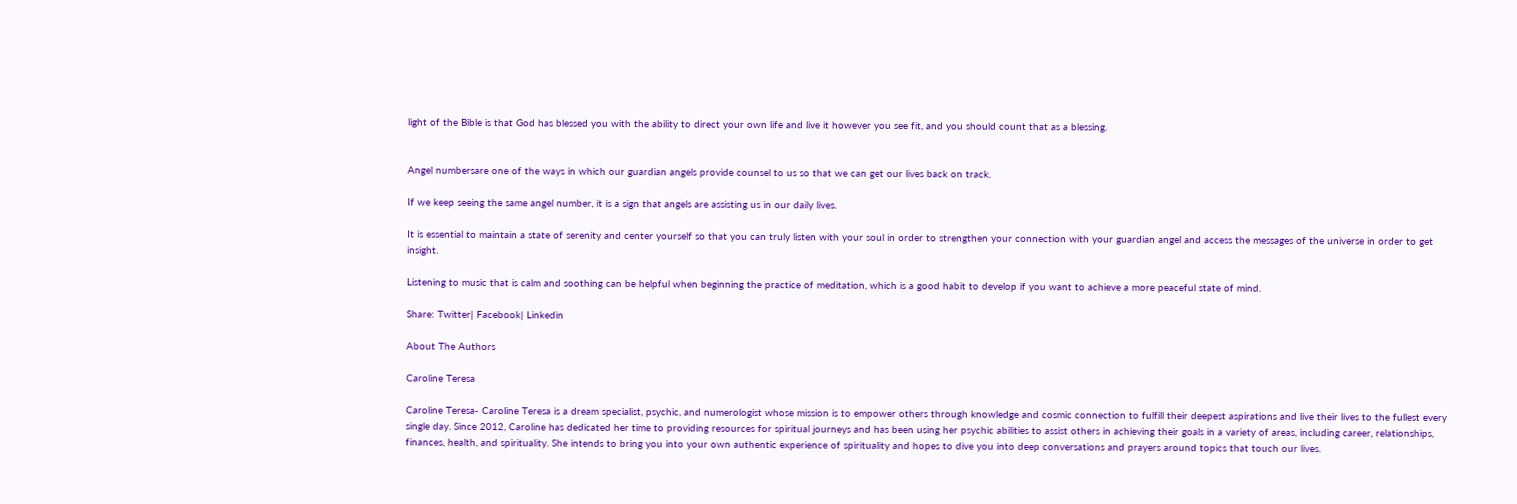light of the Bible is that God has blessed you with the ability to direct your own life and live it however you see fit, and you should count that as a blessing.


Angel numbersare one of the ways in which our guardian angels provide counsel to us so that we can get our lives back on track.

If we keep seeing the same angel number, it is a sign that angels are assisting us in our daily lives.

It is essential to maintain a state of serenity and center yourself so that you can truly listen with your soul in order to strengthen your connection with your guardian angel and access the messages of the universe in order to get insight.

Listening to music that is calm and soothing can be helpful when beginning the practice of meditation, which is a good habit to develop if you want to achieve a more peaceful state of mind.

Share: Twitter| Facebook| Linkedin

About The Authors

Caroline Teresa

Caroline Teresa- Caroline Teresa is a dream specialist, psychic, and numerologist whose mission is to empower others through knowledge and cosmic connection to fulfill their deepest aspirations and live their lives to the fullest every single day. Since 2012, Caroline has dedicated her time to providing resources for spiritual journeys and has been using her psychic abilities to assist others in achieving their goals in a variety of areas, including career, relationships, finances, health, and spirituality. She intends to bring you into your own authentic experience of spirituality and hopes to dive you into deep conversations and prayers around topics that touch our lives.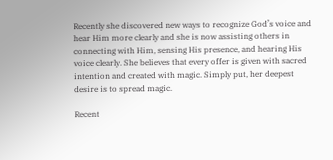Recently she discovered new ways to recognize God’s voice and hear Him more clearly and she is now assisting others in connecting with Him, sensing His presence, and hearing His voice clearly. She believes that every offer is given with sacred intention and created with magic. Simply put, her deepest desire is to spread magic.

Recent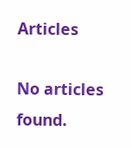Articles

No articles found.